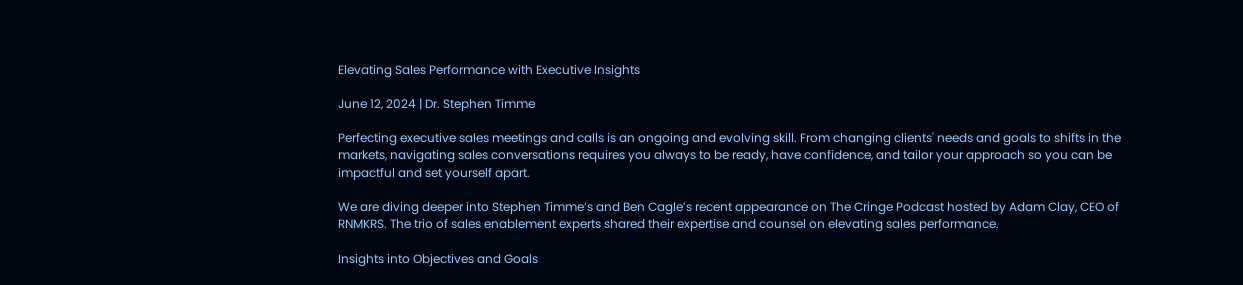Elevating Sales Performance with Executive Insights

June 12, 2024 | Dr. Stephen Timme

Perfecting executive sales meetings and calls is an ongoing and evolving skill. From changing clients' needs and goals to shifts in the markets, navigating sales conversations requires you always to be ready, have confidence, and tailor your approach so you can be impactful and set yourself apart.

We are diving deeper into Stephen Timme’s and Ben Cagle’s recent appearance on The Cringe Podcast hosted by Adam Clay, CEO of RNMKRS. The trio of sales enablement experts shared their expertise and counsel on elevating sales performance.

Insights into Objectives and Goals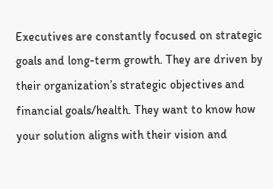Executives are constantly focused on strategic goals and long-term growth. They are driven by their organization’s strategic objectives and financial goals/health. They want to know how your solution aligns with their vision and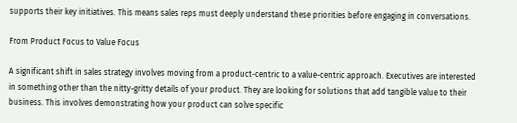supports their key initiatives. This means sales reps must deeply understand these priorities before engaging in conversations.

From Product Focus to Value Focus

A significant shift in sales strategy involves moving from a product-centric to a value-centric approach. Executives are interested in something other than the nitty-gritty details of your product. They are looking for solutions that add tangible value to their business. This involves demonstrating how your product can solve specific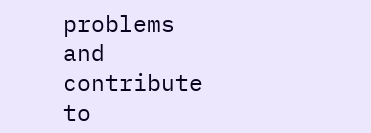problems and contribute to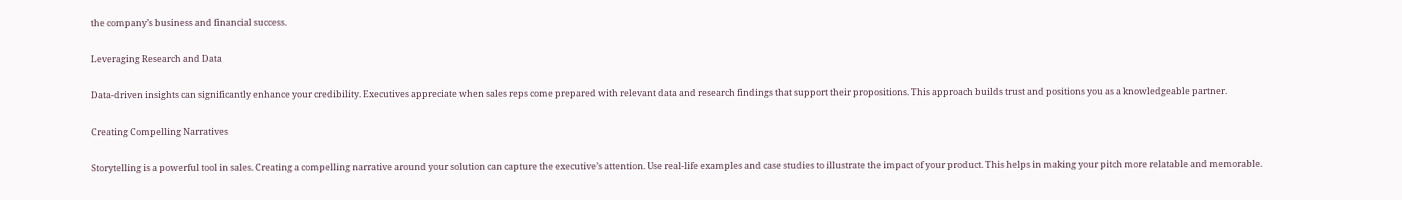the company’s business and financial success.

Leveraging Research and Data

Data-driven insights can significantly enhance your credibility. Executives appreciate when sales reps come prepared with relevant data and research findings that support their propositions. This approach builds trust and positions you as a knowledgeable partner.

Creating Compelling Narratives

Storytelling is a powerful tool in sales. Creating a compelling narrative around your solution can capture the executive’s attention. Use real-life examples and case studies to illustrate the impact of your product. This helps in making your pitch more relatable and memorable.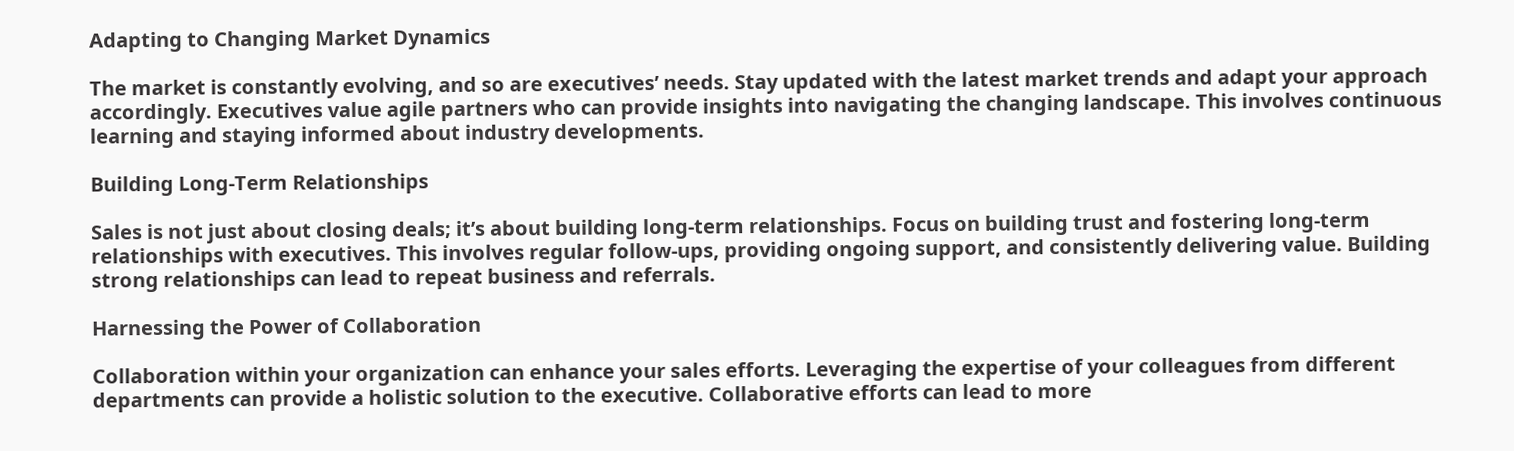Adapting to Changing Market Dynamics

The market is constantly evolving, and so are executives’ needs. Stay updated with the latest market trends and adapt your approach accordingly. Executives value agile partners who can provide insights into navigating the changing landscape. This involves continuous learning and staying informed about industry developments.

Building Long-Term Relationships

Sales is not just about closing deals; it’s about building long-term relationships. Focus on building trust and fostering long-term relationships with executives. This involves regular follow-ups, providing ongoing support, and consistently delivering value. Building strong relationships can lead to repeat business and referrals.

Harnessing the Power of Collaboration

Collaboration within your organization can enhance your sales efforts. Leveraging the expertise of your colleagues from different departments can provide a holistic solution to the executive. Collaborative efforts can lead to more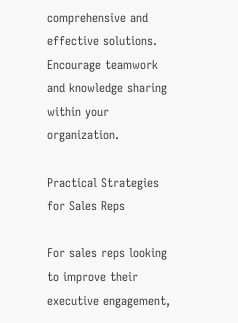comprehensive and effective solutions. Encourage teamwork and knowledge sharing within your organization.

Practical Strategies for Sales Reps

For sales reps looking to improve their executive engagement,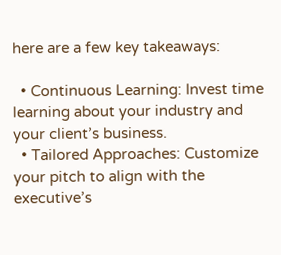here are a few key takeaways:

  • Continuous Learning: Invest time learning about your industry and your client’s business.
  • Tailored Approaches: Customize your pitch to align with the executive’s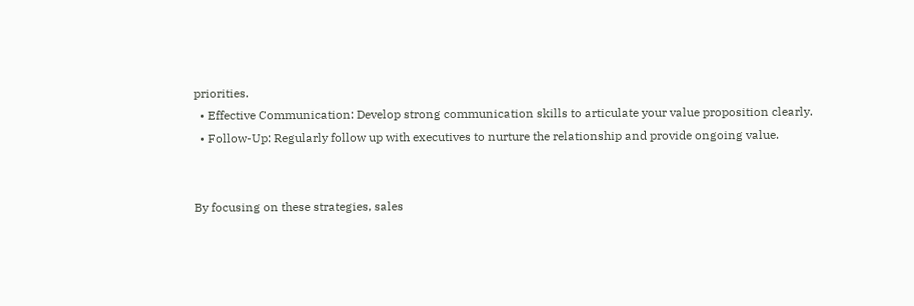priorities.
  • Effective Communication: Develop strong communication skills to articulate your value proposition clearly.
  • Follow-Up: Regularly follow up with executives to nurture the relationship and provide ongoing value.


By focusing on these strategies, sales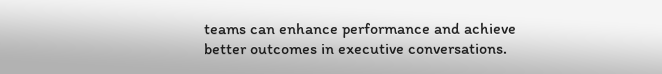teams can enhance performance and achieve better outcomes in executive conversations.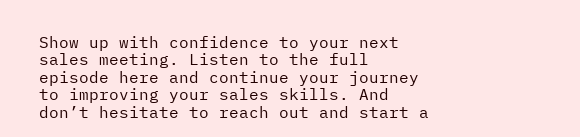Show up with confidence to your next sales meeting. Listen to the full episode here and continue your journey to improving your sales skills. And don’t hesitate to reach out and start a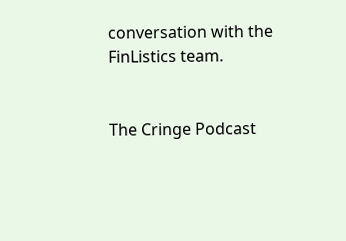conversation with the FinListics team.


The Cringe Podcast